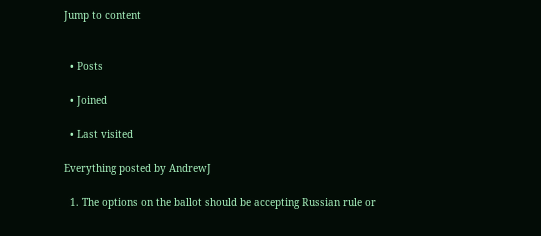Jump to content


  • Posts

  • Joined

  • Last visited

Everything posted by AndrewJ

  1. The options on the ballot should be accepting Russian rule or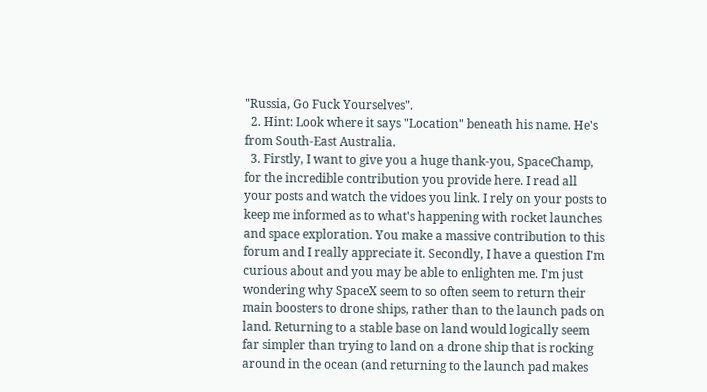"Russia, Go Fuck Yourselves".
  2. Hint: Look where it says "Location" beneath his name. He's from South-East Australia.
  3. Firstly, I want to give you a huge thank-you, SpaceChamp, for the incredible contribution you provide here. I read all your posts and watch the vidoes you link. I rely on your posts to keep me informed as to what's happening with rocket launches and space exploration. You make a massive contribution to this forum and I really appreciate it. Secondly, I have a question I'm curious about and you may be able to enlighten me. I'm just wondering why SpaceX seem to so often seem to return their main boosters to drone ships, rather than to the launch pads on land. Returning to a stable base on land would logically seem far simpler than trying to land on a drone ship that is rocking around in the ocean (and returning to the launch pad makes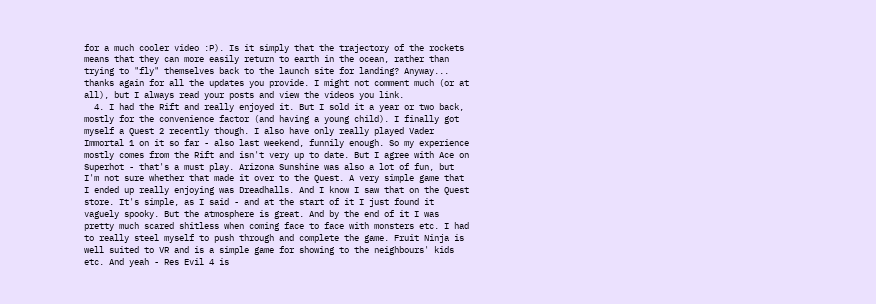for a much cooler video :P). Is it simply that the trajectory of the rockets means that they can more easily return to earth in the ocean, rather than trying to "fly" themselves back to the launch site for landing? Anyway... thanks again for all the updates you provide. I might not comment much (or at all), but I always read your posts and view the videos you link.
  4. I had the Rift and really enjoyed it. But I sold it a year or two back, mostly for the convenience factor (and having a young child). I finally got myself a Quest 2 recently though. I also have only really played Vader Immortal 1 on it so far - also last weekend, funnily enough. So my experience mostly comes from the Rift and isn't very up to date. But I agree with Ace on Superhot - that's a must play. Arizona Sunshine was also a lot of fun, but I'm not sure whether that made it over to the Quest. A very simple game that I ended up really enjoying was Dreadhalls. And I know I saw that on the Quest store. It's simple, as I said - and at the start of it I just found it vaguely spooky. But the atmosphere is great. And by the end of it I was pretty much scared shitless when coming face to face with monsters etc. I had to really steel myself to push through and complete the game. Fruit Ninja is well suited to VR and is a simple game for showing to the neighbours' kids etc. And yeah - Res Evil 4 is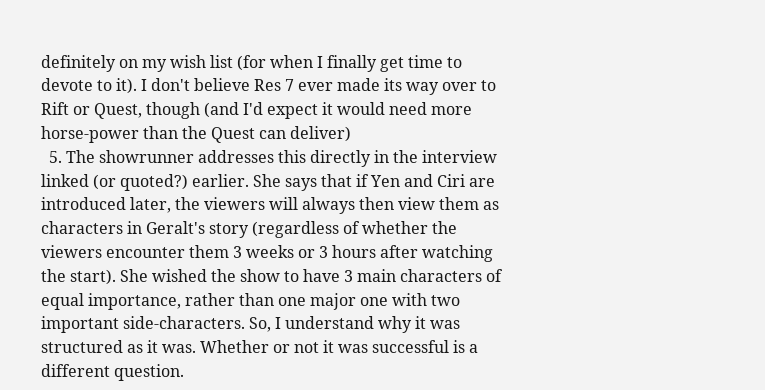definitely on my wish list (for when I finally get time to devote to it). I don't believe Res 7 ever made its way over to Rift or Quest, though (and I'd expect it would need more horse-power than the Quest can deliver)
  5. The showrunner addresses this directly in the interview linked (or quoted?) earlier. She says that if Yen and Ciri are introduced later, the viewers will always then view them as characters in Geralt's story (regardless of whether the viewers encounter them 3 weeks or 3 hours after watching the start). She wished the show to have 3 main characters of equal importance, rather than one major one with two important side-characters. So, I understand why it was structured as it was. Whether or not it was successful is a different question.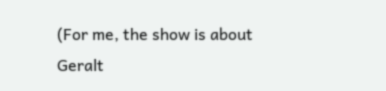(For me, the show is about Geralt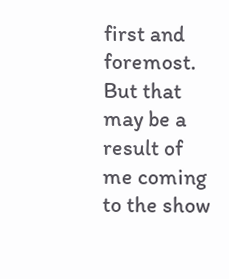first and foremost. But that may be a result of me coming to the show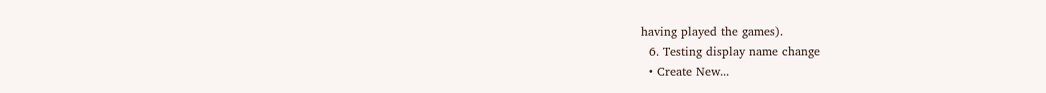having played the games).
  6. Testing display name change
  • Create New...